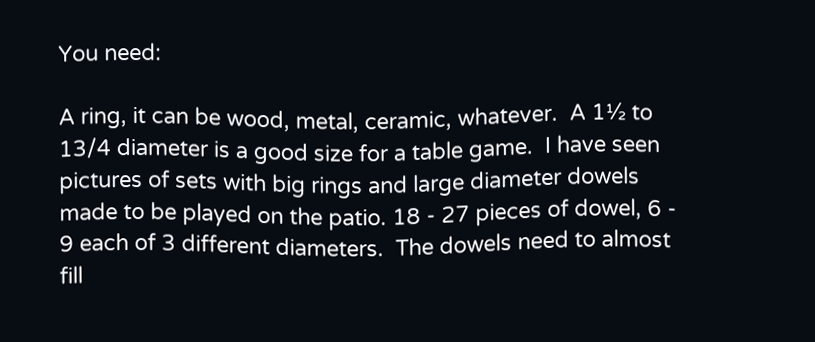You need:

A ring, it can be wood, metal, ceramic, whatever.  A 1½ to 13/4 diameter is a good size for a table game.  I have seen pictures of sets with big rings and large diameter dowels made to be played on the patio. 18 - 27 pieces of dowel, 6 - 9 each of 3 different diameters.  The dowels need to almost fill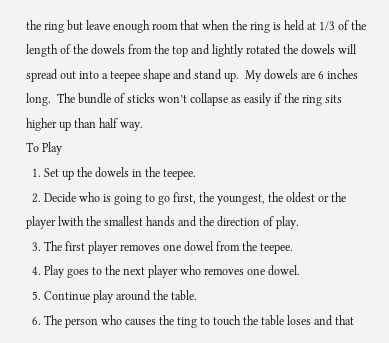the ring but leave enough room that when the ring is held at 1/3 of the length of the dowels from the top and lightly rotated the dowels will spread out into a teepee shape and stand up.  My dowels are 6 inches long.  The bundle of sticks won’t collapse as easily if the ring sits higher up than half way.
To Play
  1. Set up the dowels in the teepee.
  2. Decide who is going to go first, the youngest, the oldest or the player lwith the smallest hands and the direction of play.
  3. The first player removes one dowel from the teepee.
  4. Play goes to the next player who removes one dowel.
  5. Continue play around the table.
  6. The person who causes the ting to touch the table loses and that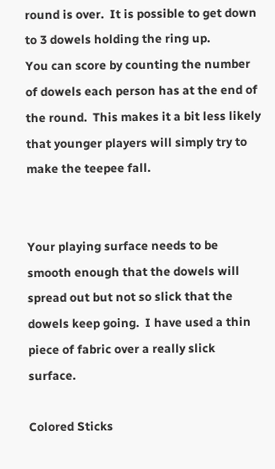round is over.  It is possible to get down to 3 dowels holding the ring up.
You can score by counting the number of dowels each person has at the end of the round.  This makes it a bit less likely that younger players will simply try to make the teepee fall.


Your playing surface needs to be smooth enough that the dowels will spread out but not so slick that the dowels keep going.  I have used a thin piece of fabric over a really slick surface.

Colored Sticks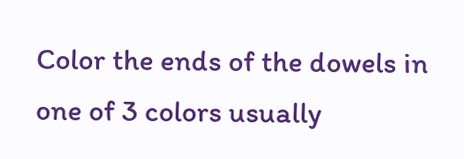Color the ends of the dowels in one of 3 colors usually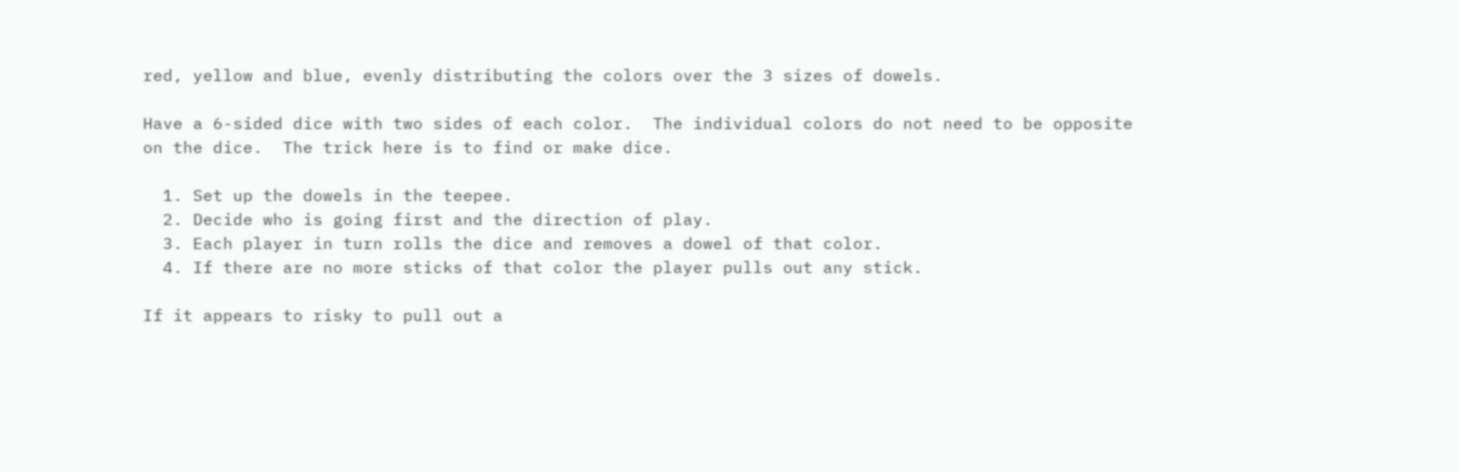red, yellow and blue, evenly distributing the colors over the 3 sizes of dowels.

Have a 6-sided dice with two sides of each color.  The individual colors do not need to be opposite on the dice.  The trick here is to find or make dice.

  1. Set up the dowels in the teepee.
  2. Decide who is going first and the direction of play.
  3. Each player in turn rolls the dice and removes a dowel of that color.
  4. If there are no more sticks of that color the player pulls out any stick.

If it appears to risky to pull out a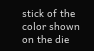stick of the color shown on the die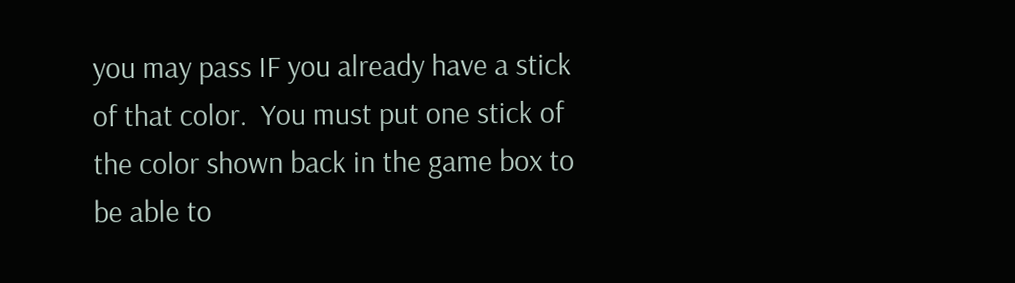you may pass IF you already have a stick of that color.  You must put one stick of the color shown back in the game box to be able to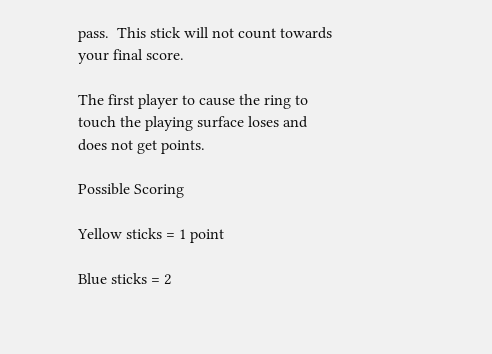pass.  This stick will not count towards your final score.

The first player to cause the ring to touch the playing surface loses and does not get points.

Possible Scoring

Yellow sticks = 1 point

Blue sticks = 2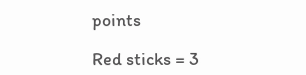points

Red sticks = 3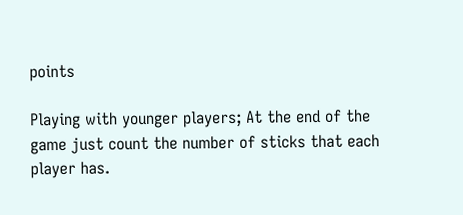points

Playing with younger players; At the end of the game just count the number of sticks that each player has.